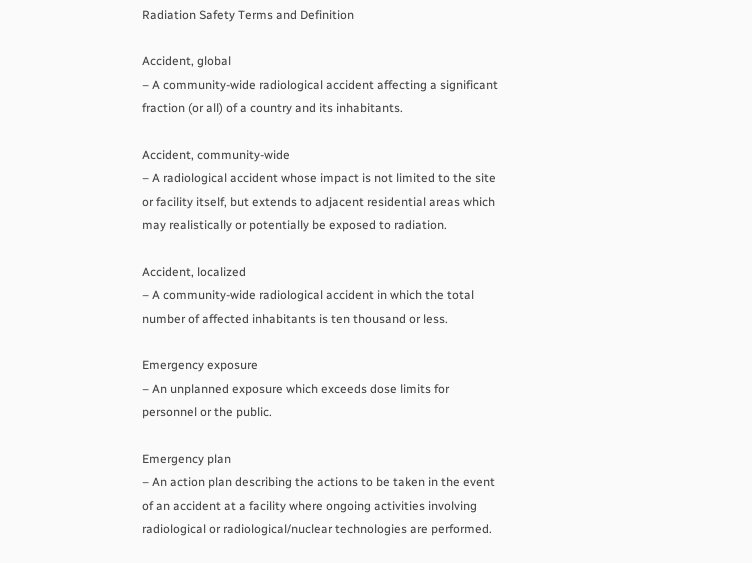Radiation Safety Terms and Definition

Accident, global
– A community-wide radiological accident affecting a significant fraction (or all) of a country and its inhabitants.

Accident, community-wide
– A radiological accident whose impact is not limited to the site or facility itself, but extends to adjacent residential areas which may realistically or potentially be exposed to radiation.

Accident, localized
– A community-wide radiological accident in which the total number of affected inhabitants is ten thousand or less.

Emergency exposure
– An unplanned exposure which exceeds dose limits for personnel or the public.

Emergency plan
– An action plan describing the actions to be taken in the event of an accident at a facility where ongoing activities involving radiological or radiological/nuclear technologies are performed.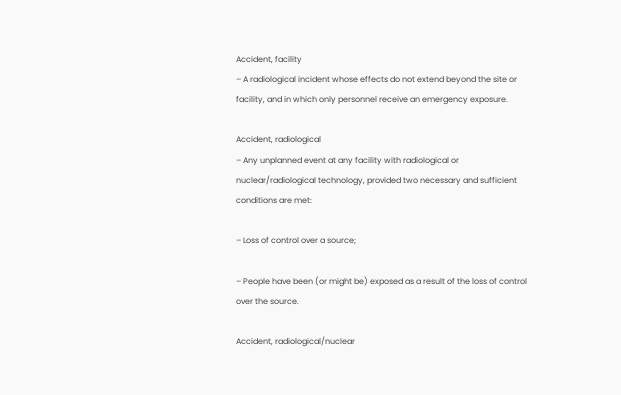Accident, facility
– A radiological incident whose effects do not extend beyond the site or facility, and in which only personnel receive an emergency exposure.

Accident, radiological
– Any unplanned event at any facility with radiological or nuclear/radiological technology, provided two necessary and sufficient conditions are met:

– Loss of control over a source;

– People have been (or might be) exposed as a result of the loss of control over the source.

Accident, radiological/nuclear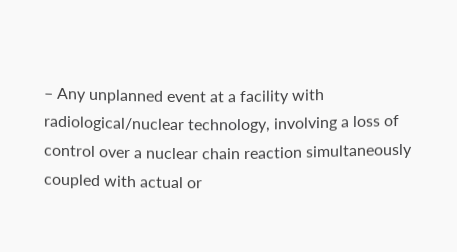– Any unplanned event at a facility with radiological/nuclear technology, involving a loss of control over a nuclear chain reaction simultaneously coupled with actual or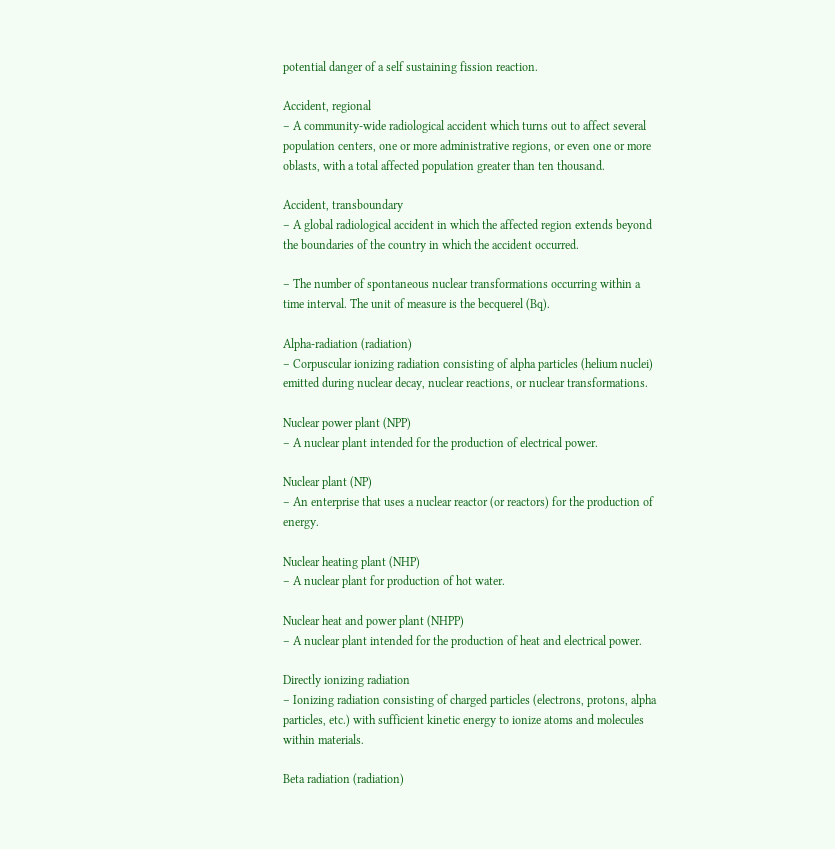potential danger of a self sustaining fission reaction.

Accident, regional
– A community-wide radiological accident which turns out to affect several population centers, one or more administrative regions, or even one or more oblasts, with a total affected population greater than ten thousand.

Accident, transboundary
– A global radiological accident in which the affected region extends beyond the boundaries of the country in which the accident occurred.

– The number of spontaneous nuclear transformations occurring within a time interval. The unit of measure is the becquerel (Bq).

Alpha-radiation (radiation)
– Corpuscular ionizing radiation consisting of alpha particles (helium nuclei) emitted during nuclear decay, nuclear reactions, or nuclear transformations.

Nuclear power plant (NPP)
– A nuclear plant intended for the production of electrical power.

Nuclear plant (NP)
– An enterprise that uses a nuclear reactor (or reactors) for the production of energy.

Nuclear heating plant (NHP)
– A nuclear plant for production of hot water.

Nuclear heat and power plant (NHPP)
– A nuclear plant intended for the production of heat and electrical power.

Directly ionizing radiation
– Ionizing radiation consisting of charged particles (electrons, protons, alpha particles, etc.) with sufficient kinetic energy to ionize atoms and molecules within materials.

Beta radiation (radiation)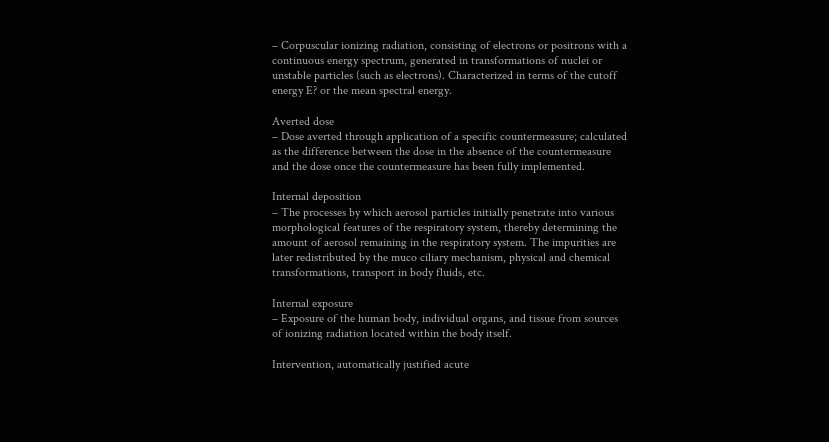– Corpuscular ionizing radiation, consisting of electrons or positrons with a continuous energy spectrum, generated in transformations of nuclei or unstable particles (such as electrons). Characterized in terms of the cutoff energy E? or the mean spectral energy.

Averted dose
– Dose averted through application of a specific countermeasure; calculated as the difference between the dose in the absence of the countermeasure and the dose once the countermeasure has been fully implemented.

Internal deposition
– The processes by which aerosol particles initially penetrate into various morphological features of the respiratory system, thereby determining the amount of aerosol remaining in the respiratory system. The impurities are later redistributed by the muco ciliary mechanism, physical and chemical transformations, transport in body fluids, etc.

Internal exposure
– Exposure of the human body, individual organs, and tissue from sources of ionizing radiation located within the body itself.

Intervention, automatically justified acute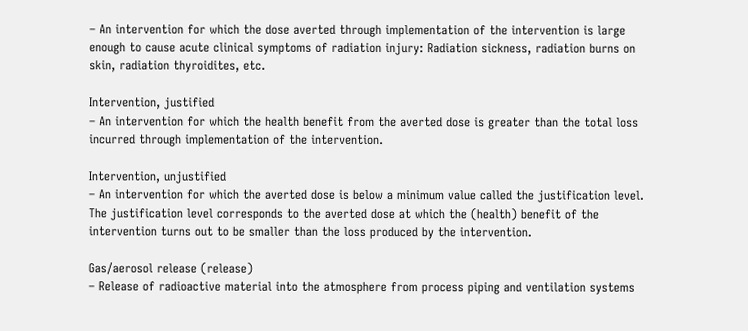– An intervention for which the dose averted through implementation of the intervention is large enough to cause acute clinical symptoms of radiation injury: Radiation sickness, radiation burns on skin, radiation thyroidites, etc.

Intervention, justified
– An intervention for which the health benefit from the averted dose is greater than the total loss incurred through implementation of the intervention.

Intervention, unjustified
– An intervention for which the averted dose is below a minimum value called the justification level. The justification level corresponds to the averted dose at which the (health) benefit of the intervention turns out to be smaller than the loss produced by the intervention.

Gas/aerosol release (release)
– Release of radioactive material into the atmosphere from process piping and ventilation systems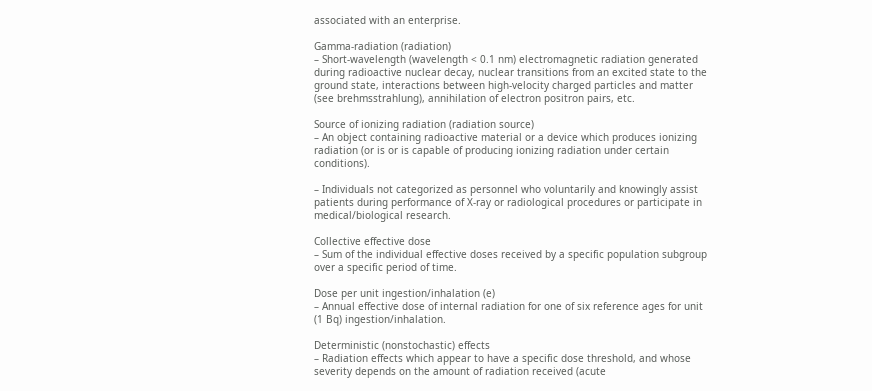associated with an enterprise.

Gamma-radiation (radiation)
– Short-wavelength (wavelength < 0.1 nm) electromagnetic radiation generated during radioactive nuclear decay, nuclear transitions from an excited state to the ground state, interactions between high-velocity charged particles and matter (see brehmsstrahlung), annihilation of electron positron pairs, etc.

Source of ionizing radiation (radiation source)
– An object containing radioactive material or a device which produces ionizing radiation (or is or is capable of producing ionizing radiation under certain conditions).

– Individuals not categorized as personnel who voluntarily and knowingly assist patients during performance of X-ray or radiological procedures or participate in medical/biological research.

Collective effective dose
– Sum of the individual effective doses received by a specific population subgroup over a specific period of time.

Dose per unit ingestion/inhalation (e)
– Annual effective dose of internal radiation for one of six reference ages for unit (1 Bq) ingestion/inhalation.

Deterministic (nonstochastic) effects
– Radiation effects which appear to have a specific dose threshold, and whose severity depends on the amount of radiation received (acute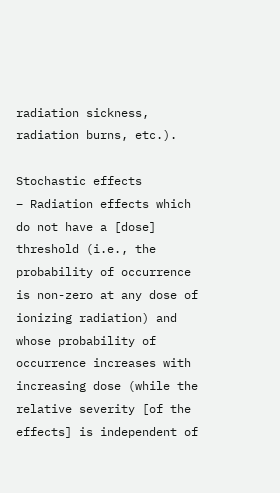radiation sickness, radiation burns, etc.).

Stochastic effects
– Radiation effects which do not have a [dose] threshold (i.e., the probability of occurrence is non-zero at any dose of ionizing radiation) and whose probability of occurrence increases with increasing dose (while the relative severity [of the effects] is independent of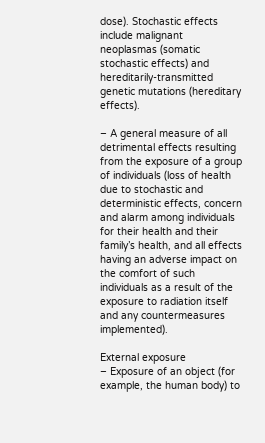dose). Stochastic effects include malignant neoplasmas (somatic stochastic effects) and hereditarily-transmitted genetic mutations (hereditary effects).

– A general measure of all detrimental effects resulting from the exposure of a group of individuals (loss of health due to stochastic and deterministic effects, concern and alarm among individuals for their health and their family’s health, and all effects having an adverse impact on the comfort of such individuals as a result of the exposure to radiation itself and any countermeasures implemented).

External exposure
– Exposure of an object (for example, the human body) to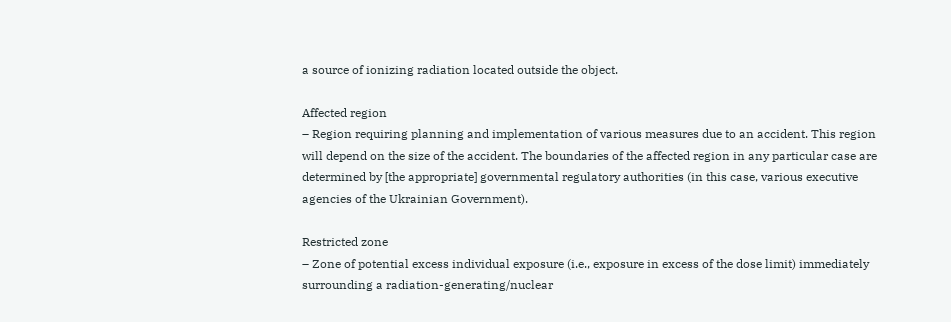a source of ionizing radiation located outside the object.

Affected region
– Region requiring planning and implementation of various measures due to an accident. This region will depend on the size of the accident. The boundaries of the affected region in any particular case are determined by [the appropriate] governmental regulatory authorities (in this case, various executive agencies of the Ukrainian Government).

Restricted zone
– Zone of potential excess individual exposure (i.e., exposure in excess of the dose limit) immediately surrounding a radiation-generating/nuclear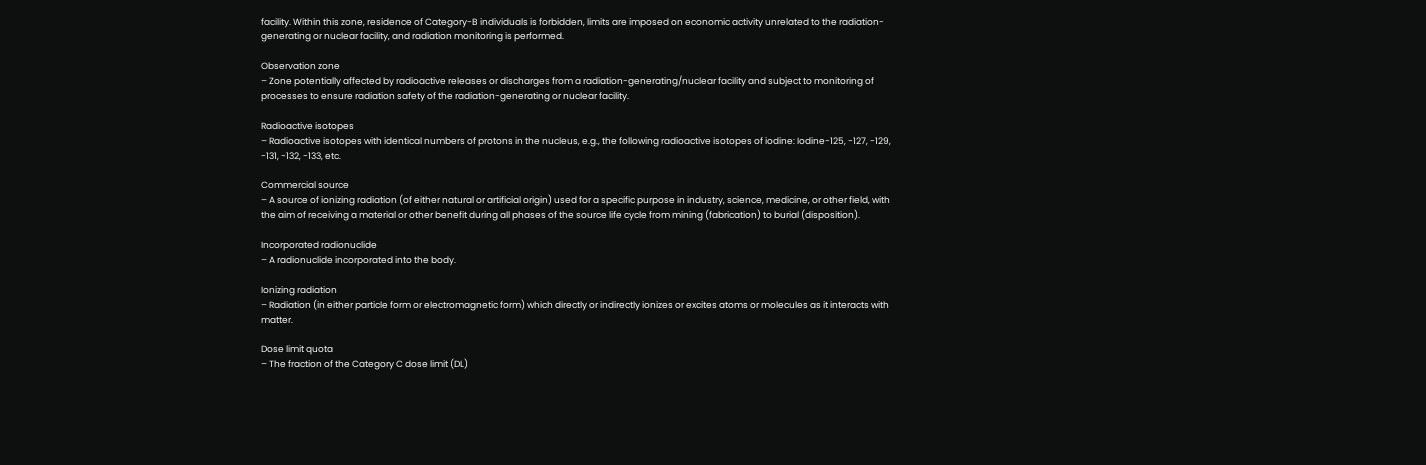facility. Within this zone, residence of Category-B individuals is forbidden, limits are imposed on economic activity unrelated to the radiation-generating or nuclear facility, and radiation monitoring is performed.

Observation zone
– Zone potentially affected by radioactive releases or discharges from a radiation-generating/nuclear facility and subject to monitoring of processes to ensure radiation safety of the radiation-generating or nuclear facility.

Radioactive isotopes
– Radioactive isotopes with identical numbers of protons in the nucleus, e.g., the following radioactive isotopes of iodine: Iodine-125, -127, -129, -131, -132, -133, etc.

Commercial source
– A source of ionizing radiation (of either natural or artificial origin) used for a specific purpose in industry, science, medicine, or other field, with the aim of receiving a material or other benefit during all phases of the source life cycle from mining (fabrication) to burial (disposition).

Incorporated radionuclide
– A radionuclide incorporated into the body.

Ionizing radiation
– Radiation (in either particle form or electromagnetic form) which directly or indirectly ionizes or excites atoms or molecules as it interacts with matter.

Dose limit quota
– The fraction of the Category C dose limit (DL)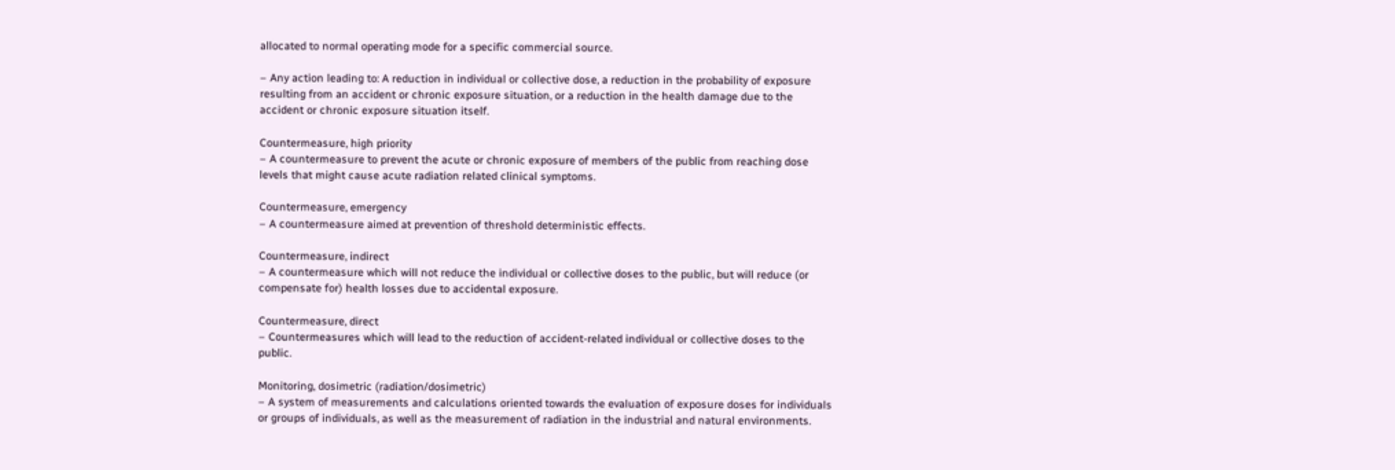allocated to normal operating mode for a specific commercial source.

– Any action leading to: A reduction in individual or collective dose, a reduction in the probability of exposure resulting from an accident or chronic exposure situation, or a reduction in the health damage due to the accident or chronic exposure situation itself.

Countermeasure, high priority
– A countermeasure to prevent the acute or chronic exposure of members of the public from reaching dose levels that might cause acute radiation related clinical symptoms.

Countermeasure, emergency
– A countermeasure aimed at prevention of threshold deterministic effects.

Countermeasure, indirect
– A countermeasure which will not reduce the individual or collective doses to the public, but will reduce (or compensate for) health losses due to accidental exposure.

Countermeasure, direct
– Countermeasures which will lead to the reduction of accident-related individual or collective doses to the public.

Monitoring, dosimetric (radiation/dosimetric)
– A system of measurements and calculations oriented towards the evaluation of exposure doses for individuals or groups of individuals, as well as the measurement of radiation in the industrial and natural environments.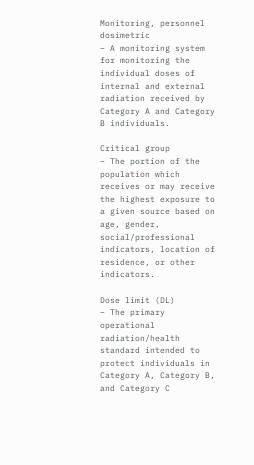Monitoring, personnel dosimetric
– A monitoring system for monitoring the individual doses of internal and external radiation received by Category A and Category B individuals.

Critical group
– The portion of the population which receives or may receive the highest exposure to a given source based on age, gender, social/professional indicators, location of residence, or other indicators.

Dose limit (DL)
– The primary operational radiation/health standard intended to protect individuals in Category A, Category B, and Category C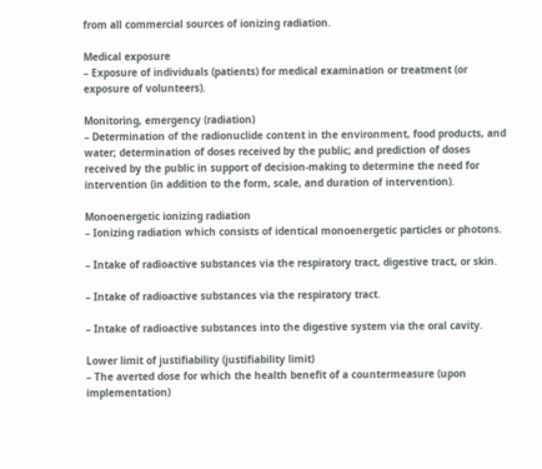from all commercial sources of ionizing radiation.

Medical exposure
– Exposure of individuals (patients) for medical examination or treatment (or exposure of volunteers).

Monitoring, emergency (radiation)
– Determination of the radionuclide content in the environment, food products, and water; determination of doses received by the public; and prediction of doses received by the public in support of decision-making to determine the need for intervention (in addition to the form, scale, and duration of intervention).

Monoenergetic ionizing radiation
– Ionizing radiation which consists of identical monoenergetic particles or photons.

– Intake of radioactive substances via the respiratory tract, digestive tract, or skin.

– Intake of radioactive substances via the respiratory tract.

– Intake of radioactive substances into the digestive system via the oral cavity.

Lower limit of justifiability (justifiability limit)
– The averted dose for which the health benefit of a countermeasure (upon implementation)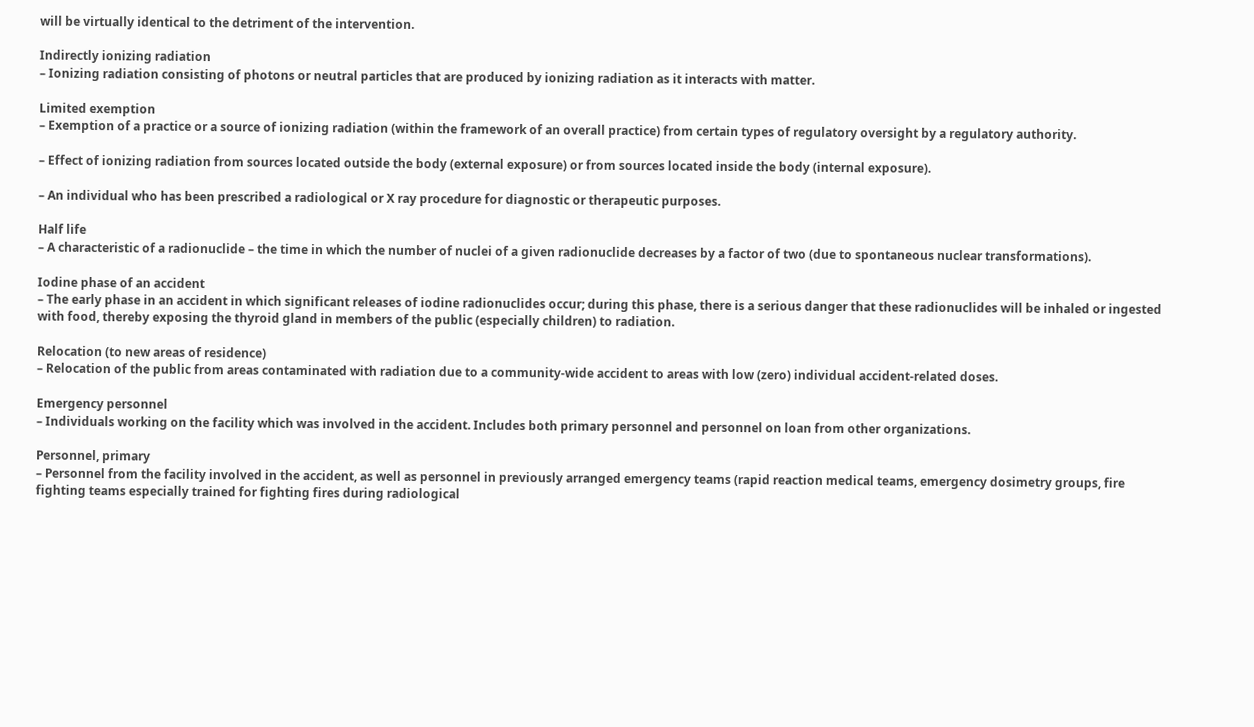will be virtually identical to the detriment of the intervention.

Indirectly ionizing radiation
– Ionizing radiation consisting of photons or neutral particles that are produced by ionizing radiation as it interacts with matter.

Limited exemption
– Exemption of a practice or a source of ionizing radiation (within the framework of an overall practice) from certain types of regulatory oversight by a regulatory authority.

– Effect of ionizing radiation from sources located outside the body (external exposure) or from sources located inside the body (internal exposure).

– An individual who has been prescribed a radiological or X ray procedure for diagnostic or therapeutic purposes.

Half life
– A characteristic of a radionuclide – the time in which the number of nuclei of a given radionuclide decreases by a factor of two (due to spontaneous nuclear transformations).

Iodine phase of an accident
– The early phase in an accident in which significant releases of iodine radionuclides occur; during this phase, there is a serious danger that these radionuclides will be inhaled or ingested with food, thereby exposing the thyroid gland in members of the public (especially children) to radiation.

Relocation (to new areas of residence)
– Relocation of the public from areas contaminated with radiation due to a community-wide accident to areas with low (zero) individual accident-related doses.

Emergency personnel
– Individuals working on the facility which was involved in the accident. Includes both primary personnel and personnel on loan from other organizations.

Personnel, primary
– Personnel from the facility involved in the accident, as well as personnel in previously arranged emergency teams (rapid reaction medical teams, emergency dosimetry groups, fire fighting teams especially trained for fighting fires during radiological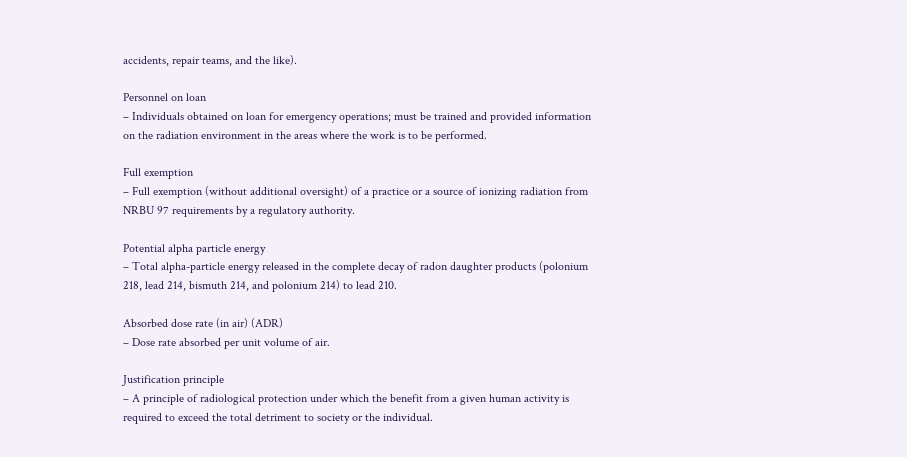accidents, repair teams, and the like).

Personnel on loan
– Individuals obtained on loan for emergency operations; must be trained and provided information on the radiation environment in the areas where the work is to be performed.

Full exemption
– Full exemption (without additional oversight) of a practice or a source of ionizing radiation from NRBU 97 requirements by a regulatory authority.

Potential alpha particle energy
– Total alpha-particle energy released in the complete decay of radon daughter products (polonium 218, lead 214, bismuth 214, and polonium 214) to lead 210.

Absorbed dose rate (in air) (ADR)
– Dose rate absorbed per unit volume of air.

Justification principle
– A principle of radiological protection under which the benefit from a given human activity is required to exceed the total detriment to society or the individual.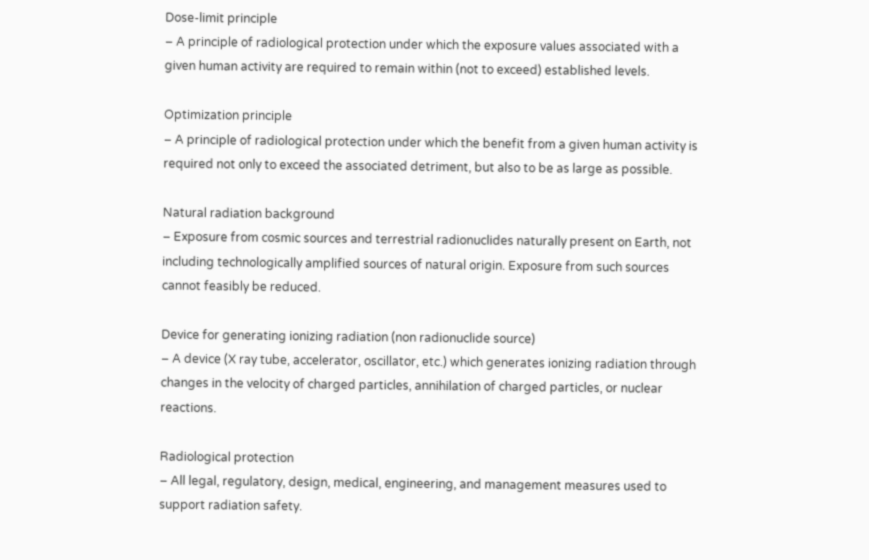Dose-limit principle
– A principle of radiological protection under which the exposure values associated with a given human activity are required to remain within (not to exceed) established levels.

Optimization principle
– A principle of radiological protection under which the benefit from a given human activity is required not only to exceed the associated detriment, but also to be as large as possible.

Natural radiation background
– Exposure from cosmic sources and terrestrial radionuclides naturally present on Earth, not including technologically amplified sources of natural origin. Exposure from such sources cannot feasibly be reduced.

Device for generating ionizing radiation (non radionuclide source)
– A device (X ray tube, accelerator, oscillator, etc.) which generates ionizing radiation through changes in the velocity of charged particles, annihilation of charged particles, or nuclear reactions.

Radiological protection
– All legal, regulatory, design, medical, engineering, and management measures used to support radiation safety.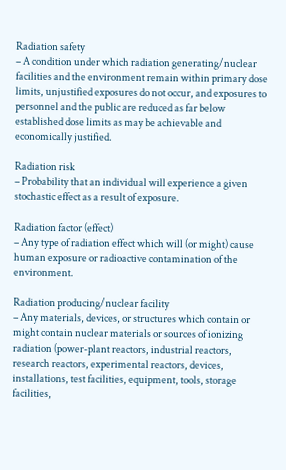Radiation safety
– A condition under which radiation generating/nuclear facilities and the environment remain within primary dose limits, unjustified exposures do not occur, and exposures to personnel and the public are reduced as far below established dose limits as may be achievable and economically justified.

Radiation risk
– Probability that an individual will experience a given stochastic effect as a result of exposure.

Radiation factor (effect)
– Any type of radiation effect which will (or might) cause human exposure or radioactive contamination of the environment.

Radiation producing/nuclear facility
– Any materials, devices, or structures which contain or might contain nuclear materials or sources of ionizing radiation (power-plant reactors, industrial reactors, research reactors, experimental reactors, devices, installations, test facilities, equipment, tools, storage facilities,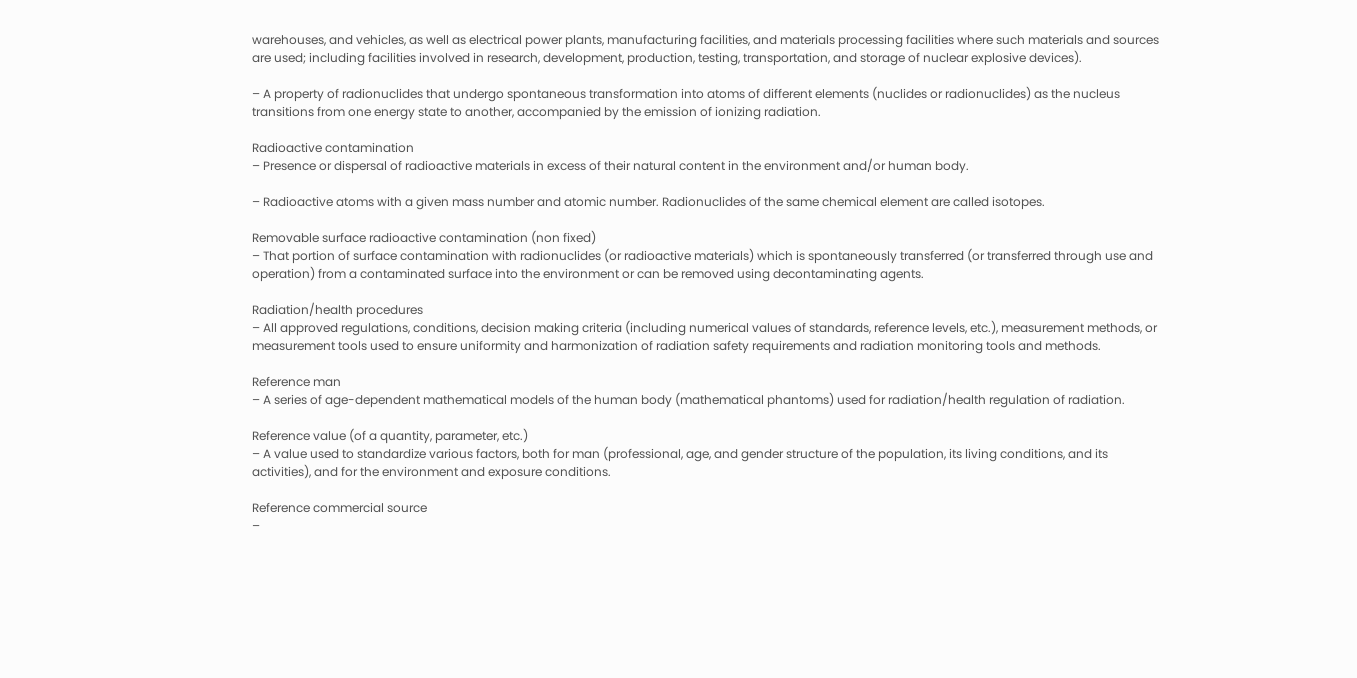warehouses, and vehicles, as well as electrical power plants, manufacturing facilities, and materials processing facilities where such materials and sources are used; including facilities involved in research, development, production, testing, transportation, and storage of nuclear explosive devices).

– A property of radionuclides that undergo spontaneous transformation into atoms of different elements (nuclides or radionuclides) as the nucleus transitions from one energy state to another, accompanied by the emission of ionizing radiation.

Radioactive contamination
– Presence or dispersal of radioactive materials in excess of their natural content in the environment and/or human body.

– Radioactive atoms with a given mass number and atomic number. Radionuclides of the same chemical element are called isotopes.

Removable surface radioactive contamination (non fixed)
– That portion of surface contamination with radionuclides (or radioactive materials) which is spontaneously transferred (or transferred through use and operation) from a contaminated surface into the environment or can be removed using decontaminating agents.

Radiation/health procedures
– All approved regulations, conditions, decision making criteria (including numerical values of standards, reference levels, etc.), measurement methods, or measurement tools used to ensure uniformity and harmonization of radiation safety requirements and radiation monitoring tools and methods.

Reference man
– A series of age-dependent mathematical models of the human body (mathematical phantoms) used for radiation/health regulation of radiation.

Reference value (of a quantity, parameter, etc.)
– A value used to standardize various factors, both for man (professional, age, and gender structure of the population, its living conditions, and its activities), and for the environment and exposure conditions.

Reference commercial source
–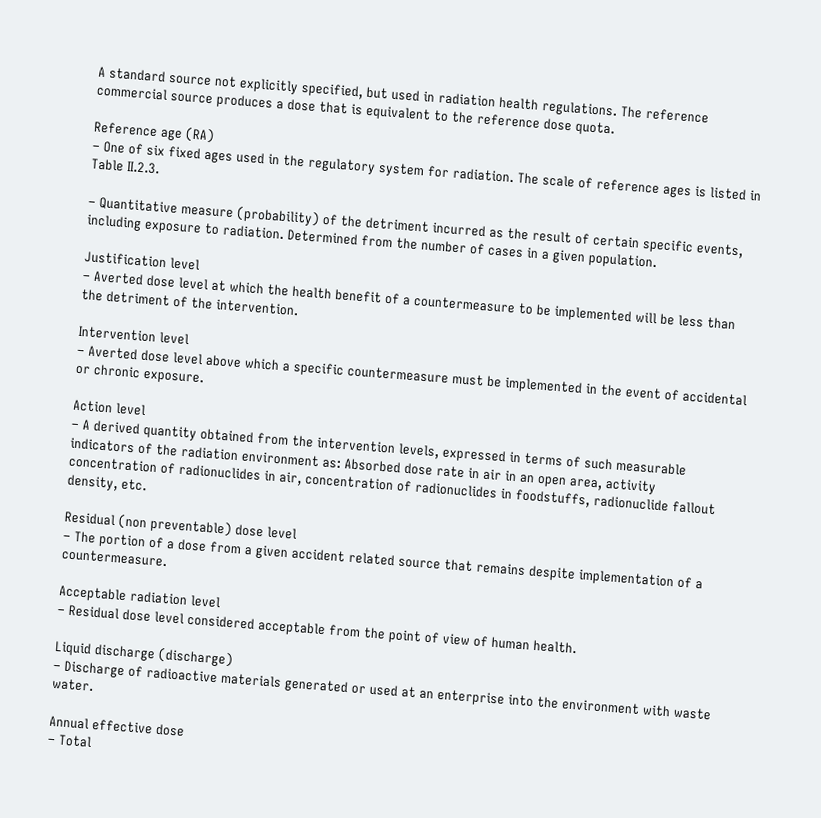A standard source not explicitly specified, but used in radiation health regulations. The reference commercial source produces a dose that is equivalent to the reference dose quota.

Reference age (RA)
– One of six fixed ages used in the regulatory system for radiation. The scale of reference ages is listed in Table II.2.3.

– Quantitative measure (probability) of the detriment incurred as the result of certain specific events, including exposure to radiation. Determined from the number of cases in a given population.

Justification level
– Averted dose level at which the health benefit of a countermeasure to be implemented will be less than the detriment of the intervention.

Intervention level
– Averted dose level above which a specific countermeasure must be implemented in the event of accidental or chronic exposure.

Action level
– A derived quantity obtained from the intervention levels, expressed in terms of such measurable indicators of the radiation environment as: Absorbed dose rate in air in an open area, activity concentration of radionuclides in air, concentration of radionuclides in foodstuffs, radionuclide fallout density, etc.

Residual (non preventable) dose level
– The portion of a dose from a given accident related source that remains despite implementation of a countermeasure.

Acceptable radiation level
– Residual dose level considered acceptable from the point of view of human health.

Liquid discharge (discharge)
– Discharge of radioactive materials generated or used at an enterprise into the environment with waste water.

Annual effective dose
– Total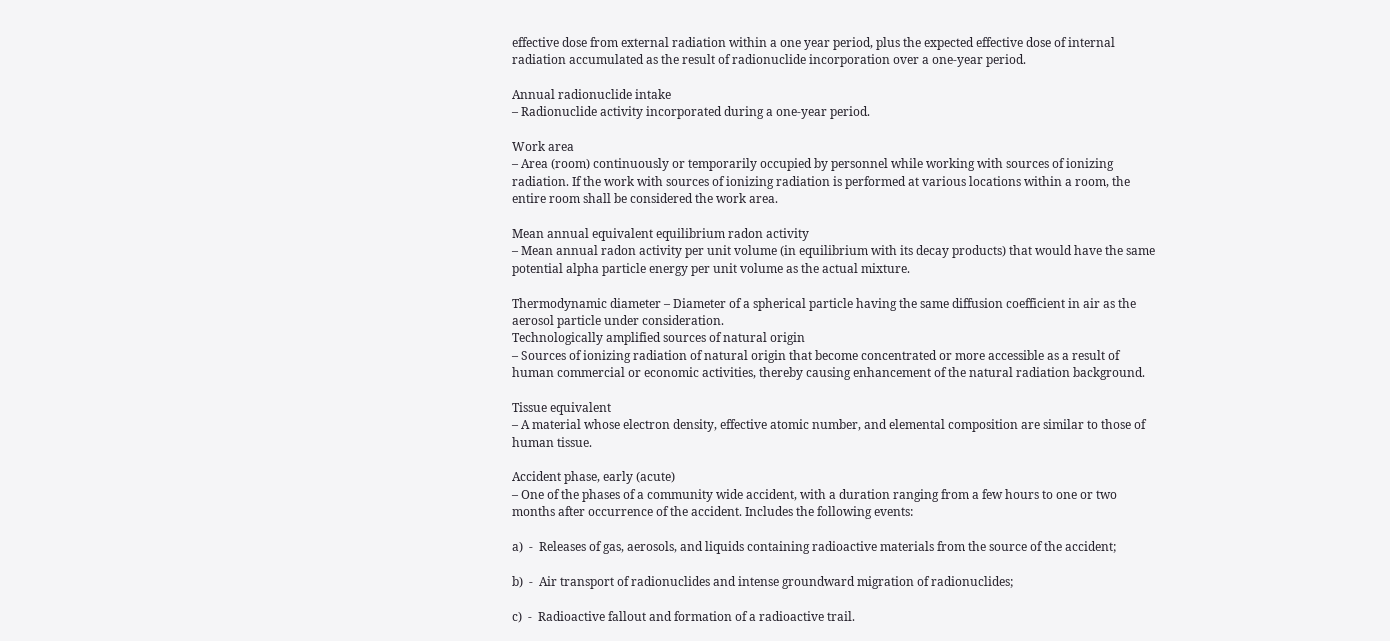effective dose from external radiation within a one year period, plus the expected effective dose of internal radiation accumulated as the result of radionuclide incorporation over a one-year period.

Annual radionuclide intake
– Radionuclide activity incorporated during a one-year period.

Work area
– Area (room) continuously or temporarily occupied by personnel while working with sources of ionizing radiation. If the work with sources of ionizing radiation is performed at various locations within a room, the entire room shall be considered the work area.

Mean annual equivalent equilibrium radon activity
– Mean annual radon activity per unit volume (in equilibrium with its decay products) that would have the same potential alpha particle energy per unit volume as the actual mixture.

Thermodynamic diameter – Diameter of a spherical particle having the same diffusion coefficient in air as the aerosol particle under consideration.
Technologically amplified sources of natural origin
– Sources of ionizing radiation of natural origin that become concentrated or more accessible as a result of human commercial or economic activities, thereby causing enhancement of the natural radiation background.

Tissue equivalent
– A material whose electron density, effective atomic number, and elemental composition are similar to those of human tissue.

Accident phase, early (acute)
– One of the phases of a community wide accident, with a duration ranging from a few hours to one or two months after occurrence of the accident. Includes the following events:

a)  -  Releases of gas, aerosols, and liquids containing radioactive materials from the source of the accident;

b)  -  Air transport of radionuclides and intense groundward migration of radionuclides;

c)  -  Radioactive fallout and formation of a radioactive trail.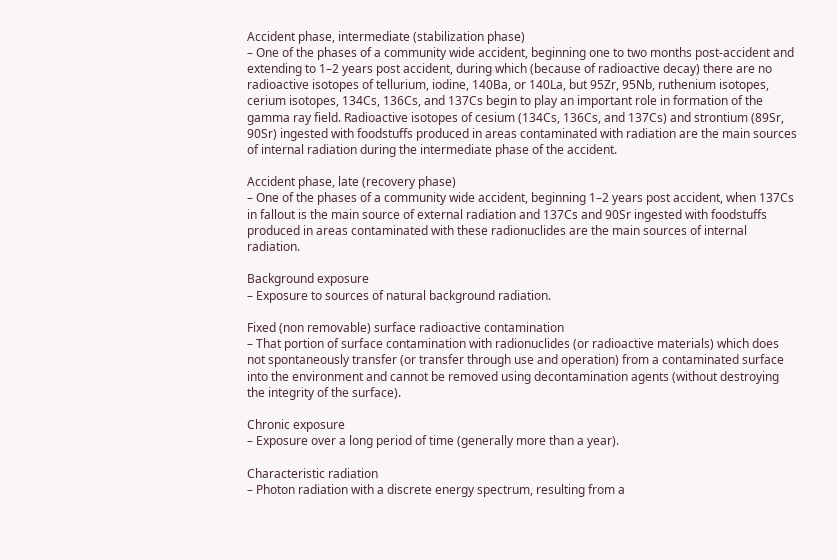Accident phase, intermediate (stabilization phase)
– One of the phases of a community wide accident, beginning one to two months post-accident and extending to 1–2 years post accident, during which (because of radioactive decay) there are no radioactive isotopes of tellurium, iodine, 140Ba, or 140La, but 95Zr, 95Nb, ruthenium isotopes, cerium isotopes, 134Cs, 136Cs, and 137Cs begin to play an important role in formation of the gamma ray field. Radioactive isotopes of cesium (134Cs, 136Cs, and 137Cs) and strontium (89Sr, 90Sr) ingested with foodstuffs produced in areas contaminated with radiation are the main sources of internal radiation during the intermediate phase of the accident.

Accident phase, late (recovery phase)
– One of the phases of a community wide accident, beginning 1–2 years post accident, when 137Cs in fallout is the main source of external radiation and 137Cs and 90Sr ingested with foodstuffs produced in areas contaminated with these radionuclides are the main sources of internal radiation.

Background exposure
– Exposure to sources of natural background radiation.

Fixed (non removable) surface radioactive contamination
– That portion of surface contamination with radionuclides (or radioactive materials) which does not spontaneously transfer (or transfer through use and operation) from a contaminated surface into the environment and cannot be removed using decontamination agents (without destroying the integrity of the surface).

Chronic exposure
– Exposure over a long period of time (generally more than a year).

Characteristic radiation
– Photon radiation with a discrete energy spectrum, resulting from a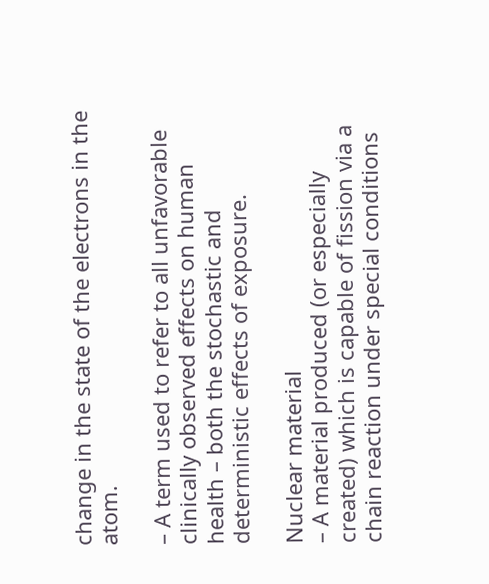change in the state of the electrons in the atom.

– A term used to refer to all unfavorable clinically observed effects on human health – both the stochastic and deterministic effects of exposure.

Nuclear material
– A material produced (or especially created) which is capable of fission via a chain reaction under special conditions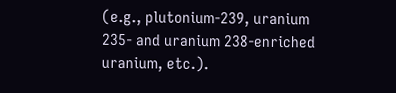(e.g., plutonium-239, uranium 235- and uranium 238-enriched uranium, etc.).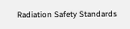Radiation Safety Standards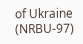of Ukraine (NRBU-97)